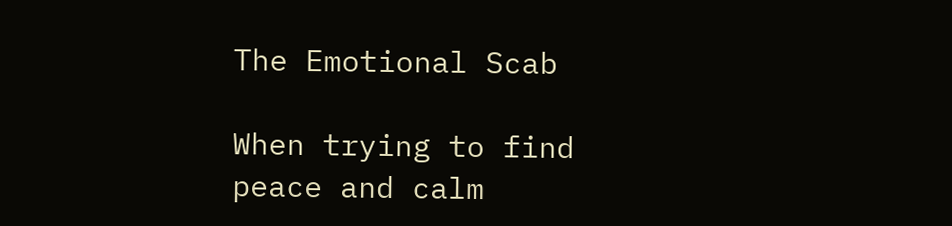The Emotional Scab

When trying to find peace and calm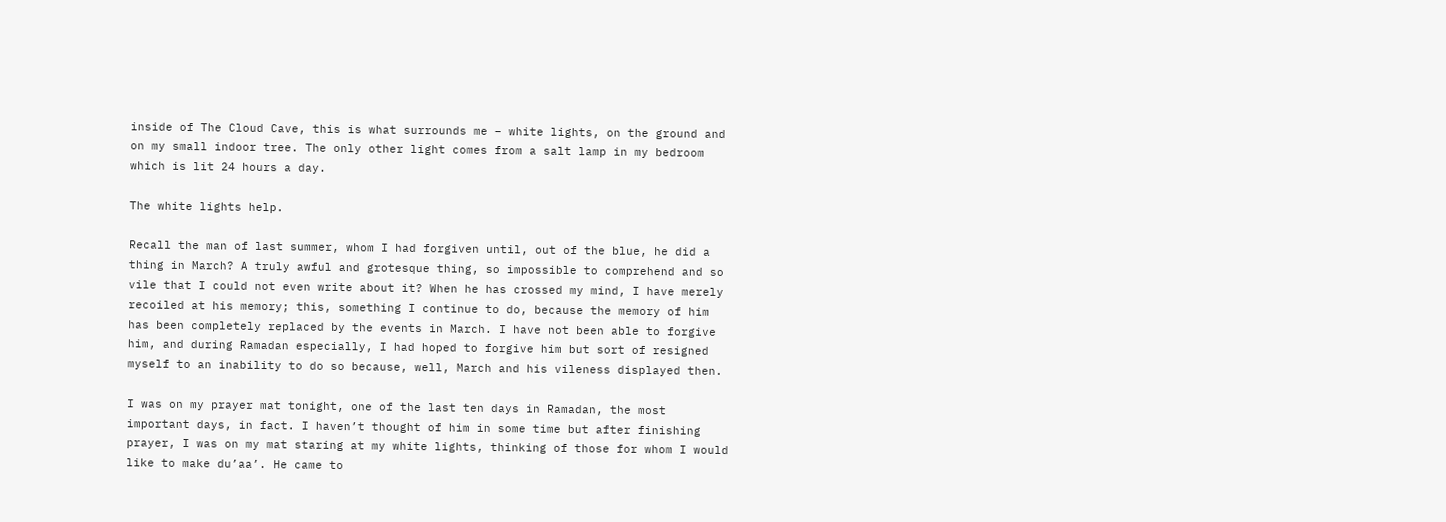inside of The Cloud Cave, this is what surrounds me – white lights, on the ground and on my small indoor tree. The only other light comes from a salt lamp in my bedroom which is lit 24 hours a day.

The white lights help.

Recall the man of last summer, whom I had forgiven until, out of the blue, he did a thing in March? A truly awful and grotesque thing, so impossible to comprehend and so vile that I could not even write about it? When he has crossed my mind, I have merely recoiled at his memory; this, something I continue to do, because the memory of him has been completely replaced by the events in March. I have not been able to forgive him, and during Ramadan especially, I had hoped to forgive him but sort of resigned myself to an inability to do so because, well, March and his vileness displayed then.

I was on my prayer mat tonight, one of the last ten days in Ramadan, the most important days, in fact. I haven’t thought of him in some time but after finishing prayer, I was on my mat staring at my white lights, thinking of those for whom I would like to make du’aa’. He came to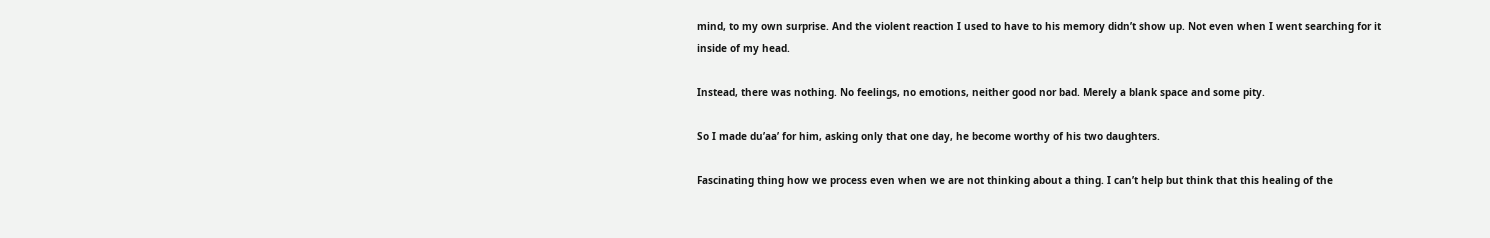mind, to my own surprise. And the violent reaction I used to have to his memory didn’t show up. Not even when I went searching for it inside of my head.

Instead, there was nothing. No feelings, no emotions, neither good nor bad. Merely a blank space and some pity.

So I made du’aa’ for him, asking only that one day, he become worthy of his two daughters.

Fascinating thing how we process even when we are not thinking about a thing. I can’t help but think that this healing of the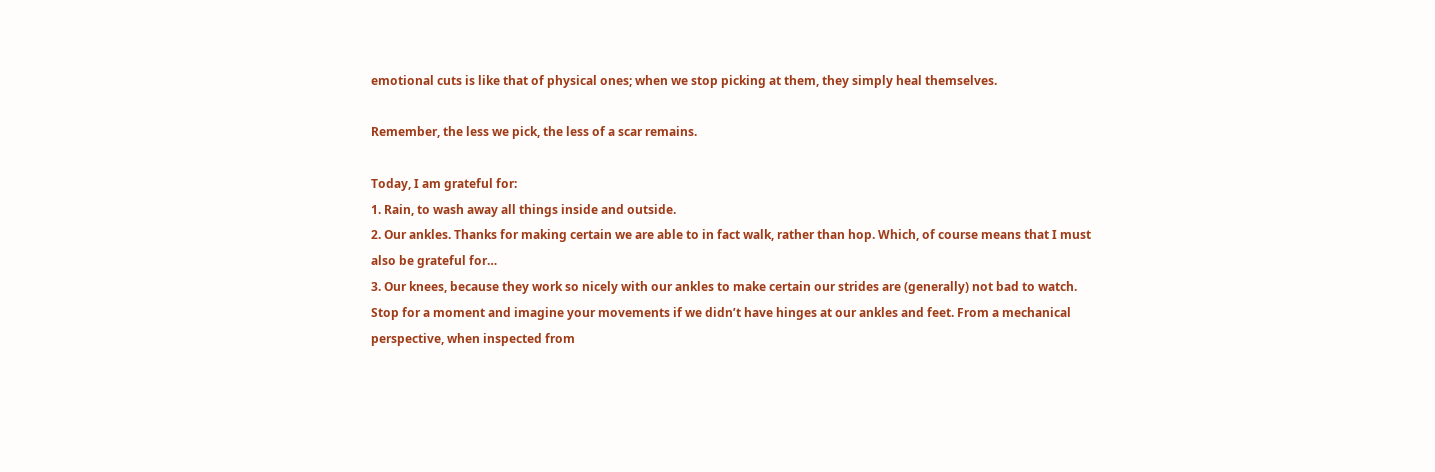emotional cuts is like that of physical ones; when we stop picking at them, they simply heal themselves.

Remember, the less we pick, the less of a scar remains.

Today, I am grateful for:
1. Rain, to wash away all things inside and outside.
2. Our ankles. Thanks for making certain we are able to in fact walk, rather than hop. Which, of course means that I must also be grateful for…
3. Our knees, because they work so nicely with our ankles to make certain our strides are (generally) not bad to watch. Stop for a moment and imagine your movements if we didn’t have hinges at our ankles and feet. From a mechanical perspective, when inspected from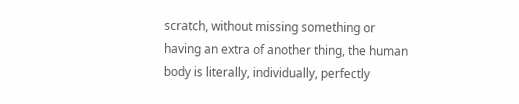scratch, without missing something or having an extra of another thing, the human body is literally, individually, perfectly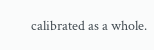calibrated as a whole.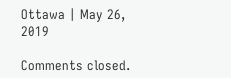Ottawa | May 26, 2019

Comments closed.